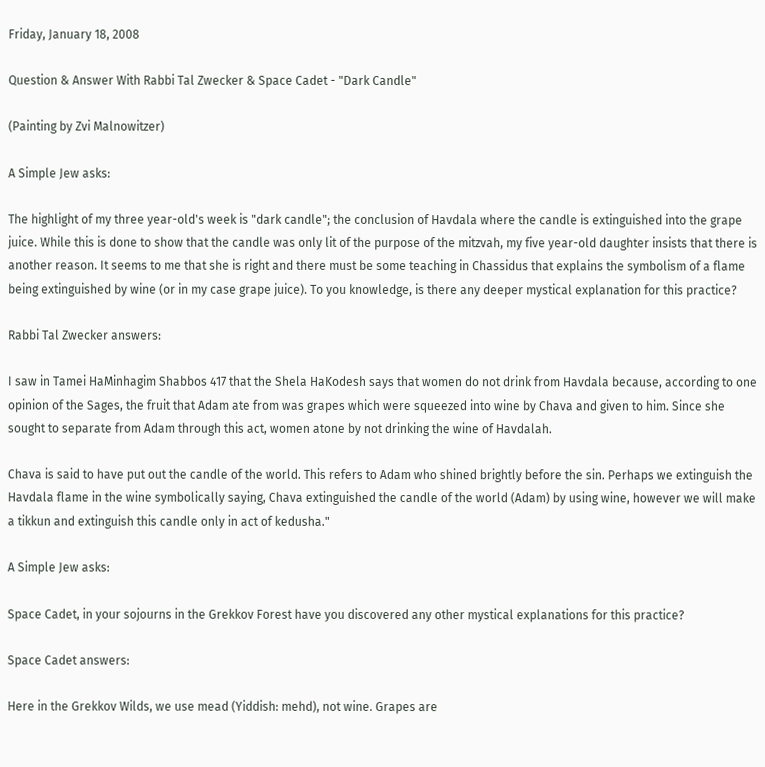Friday, January 18, 2008

Question & Answer With Rabbi Tal Zwecker & Space Cadet - "Dark Candle"

(Painting by Zvi Malnowitzer)

A Simple Jew asks:

The highlight of my three year-old's week is "dark candle"; the conclusion of Havdala where the candle is extinguished into the grape juice. While this is done to show that the candle was only lit of the purpose of the mitzvah, my five year-old daughter insists that there is another reason. It seems to me that she is right and there must be some teaching in Chassidus that explains the symbolism of a flame being extinguished by wine (or in my case grape juice). To you knowledge, is there any deeper mystical explanation for this practice?

Rabbi Tal Zwecker answers:

I saw in Tamei HaMinhagim Shabbos 417 that the Shela HaKodesh says that women do not drink from Havdala because, according to one opinion of the Sages, the fruit that Adam ate from was grapes which were squeezed into wine by Chava and given to him. Since she sought to separate from Adam through this act, women atone by not drinking the wine of Havdalah.

Chava is said to have put out the candle of the world. This refers to Adam who shined brightly before the sin. Perhaps we extinguish the Havdala flame in the wine symbolically saying, Chava extinguished the candle of the world (Adam) by using wine, however we will make a tikkun and extinguish this candle only in act of kedusha."

A Simple Jew asks:

Space Cadet, in your sojourns in the Grekkov Forest have you discovered any other mystical explanations for this practice?

Space Cadet answers:

Here in the Grekkov Wilds, we use mead (Yiddish: mehd), not wine. Grapes are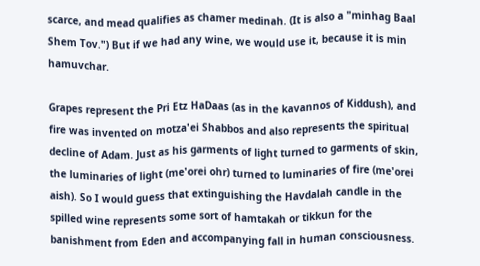scarce, and mead qualifies as chamer medinah. (It is also a "minhag Baal Shem Tov.") But if we had any wine, we would use it, because it is min hamuvchar.

Grapes represent the Pri Etz HaDaas (as in the kavannos of Kiddush), and fire was invented on motza'ei Shabbos and also represents the spiritual decline of Adam. Just as his garments of light turned to garments of skin, the luminaries of light (me'orei ohr) turned to luminaries of fire (me'orei aish). So I would guess that extinguishing the Havdalah candle in the spilled wine represents some sort of hamtakah or tikkun for the banishment from Eden and accompanying fall in human consciousness.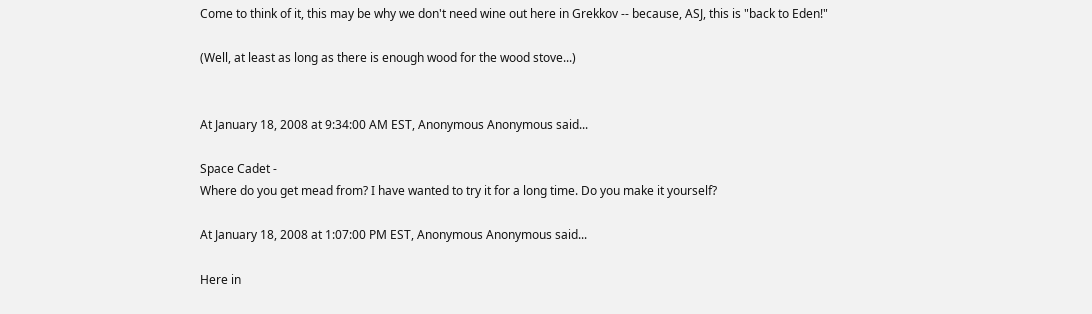Come to think of it, this may be why we don't need wine out here in Grekkov -- because, ASJ, this is "back to Eden!"

(Well, at least as long as there is enough wood for the wood stove...)


At January 18, 2008 at 9:34:00 AM EST, Anonymous Anonymous said...

Space Cadet -
Where do you get mead from? I have wanted to try it for a long time. Do you make it yourself?

At January 18, 2008 at 1:07:00 PM EST, Anonymous Anonymous said...

Here in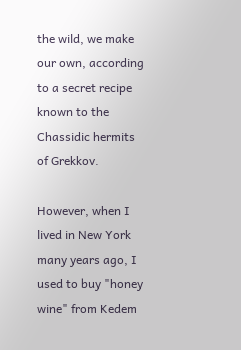the wild, we make our own, according to a secret recipe known to the Chassidic hermits of Grekkov.

However, when I lived in New York many years ago, I used to buy "honey wine" from Kedem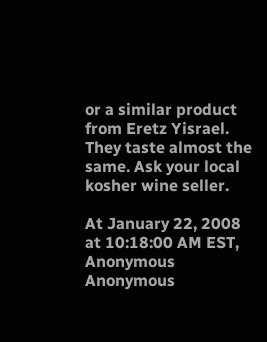or a similar product from Eretz Yisrael. They taste almost the same. Ask your local kosher wine seller.

At January 22, 2008 at 10:18:00 AM EST, Anonymous Anonymous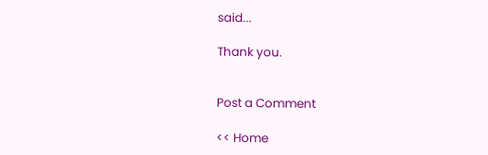said...

Thank you.


Post a Comment

<< Home